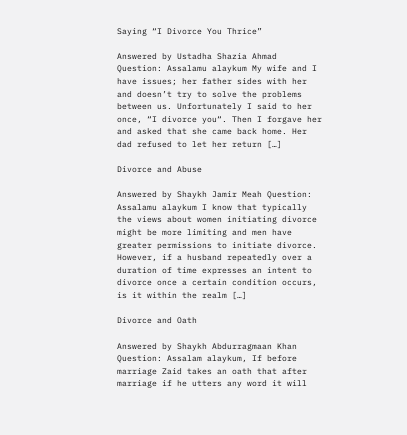Saying “I Divorce You Thrice”

Answered by Ustadha Shazia Ahmad Question: Assalamu alaykum My wife and I have issues; her father sides with her and doesn’t try to solve the problems between us. Unfortunately I said to her once, “I divorce you“. Then I forgave her and asked that she came back home. Her dad refused to let her return […]

Divorce and Abuse

Answered by Shaykh Jamir Meah Question: Assalamu alaykum I know that typically the views about women initiating divorce might be more limiting and men have greater permissions to initiate divorce. However, if a husband repeatedly over a duration of time expresses an intent to divorce once a certain condition occurs, is it within the realm […]

Divorce and Oath

Answered by Shaykh Abdurragmaan Khan Question: Assalam alaykum, If before marriage Zaid takes an oath that after marriage if he utters any word it will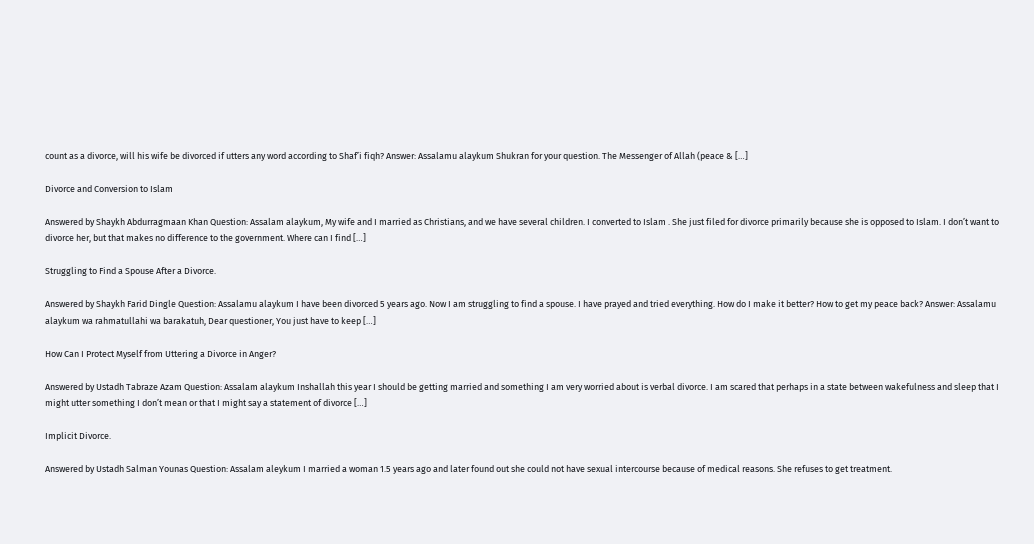count as a divorce, will his wife be divorced if utters any word according to Shaf’i fiqh? Answer: Assalamu alaykum Shukran for your question. The Messenger of Allah (peace & […]

Divorce and Conversion to Islam

Answered by Shaykh Abdurragmaan Khan Question: Assalam alaykum, My wife and I married as Christians, and we have several children. I converted to Islam . She just filed for divorce primarily because she is opposed to Islam. I don’t want to divorce her, but that makes no difference to the government. Where can I find […]

Struggling to Find a Spouse After a Divorce.

Answered by Shaykh Farid Dingle Question: Assalamu alaykum I have been divorced 5 years ago. Now I am struggling to find a spouse. I have prayed and tried everything. How do I make it better? How to get my peace back? Answer: Assalamu alaykum wa rahmatullahi wa barakatuh, Dear questioner, You just have to keep […]

How Can I Protect Myself from Uttering a Divorce in Anger?

Answered by Ustadh Tabraze Azam Question: Assalam alaykum Inshallah this year I should be getting married and something I am very worried about is verbal divorce. I am scared that perhaps in a state between wakefulness and sleep that I might utter something I don’t mean or that I might say a statement of divorce […]

Implicit Divorce.

Answered by Ustadh Salman Younas Question: Assalam aleykum I married a woman 1.5 years ago and later found out she could not have sexual intercourse because of medical reasons. She refuses to get treatment.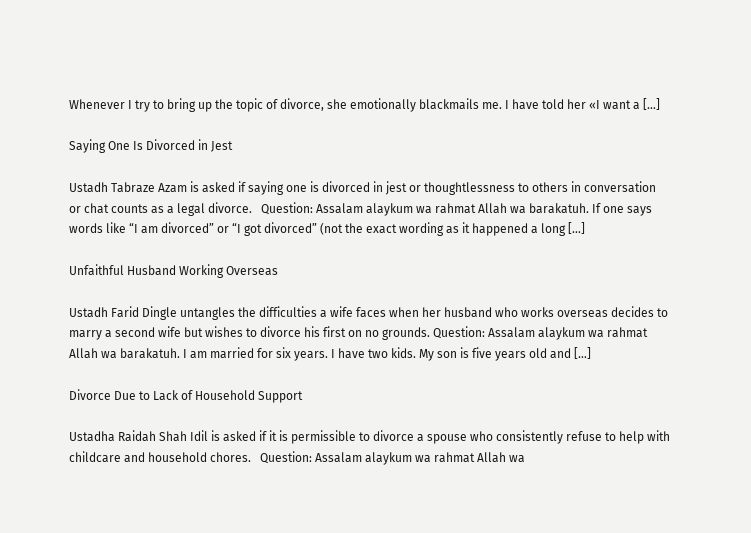Whenever I try to bring up the topic of divorce, she emotionally blackmails me. I have told her «I want a […]

Saying One Is Divorced in Jest

Ustadh Tabraze Azam is asked if saying one is divorced in jest or thoughtlessness to others in conversation or chat counts as a legal divorce.   Question: Assalam alaykum wa rahmat Allah wa barakatuh. If one says words like “I am divorced” or “I got divorced” (not the exact wording as it happened a long […]

Unfaithful Husband Working Overseas

Ustadh Farid Dingle untangles the difficulties a wife faces when her husband who works overseas decides to marry a second wife but wishes to divorce his first on no grounds. Question: Assalam alaykum wa rahmat Allah wa barakatuh. I am married for six years. I have two kids. My son is five years old and […]

Divorce Due to Lack of Household Support

Ustadha Raidah Shah Idil is asked if it is permissible to divorce a spouse who consistently refuse to help with childcare and household chores.   Question: Assalam alaykum wa rahmat Allah wa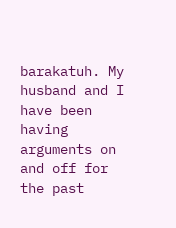barakatuh. My husband and I have been having arguments on and off for the past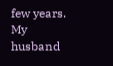few years. My husband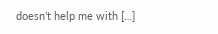doesn’t help me with […]